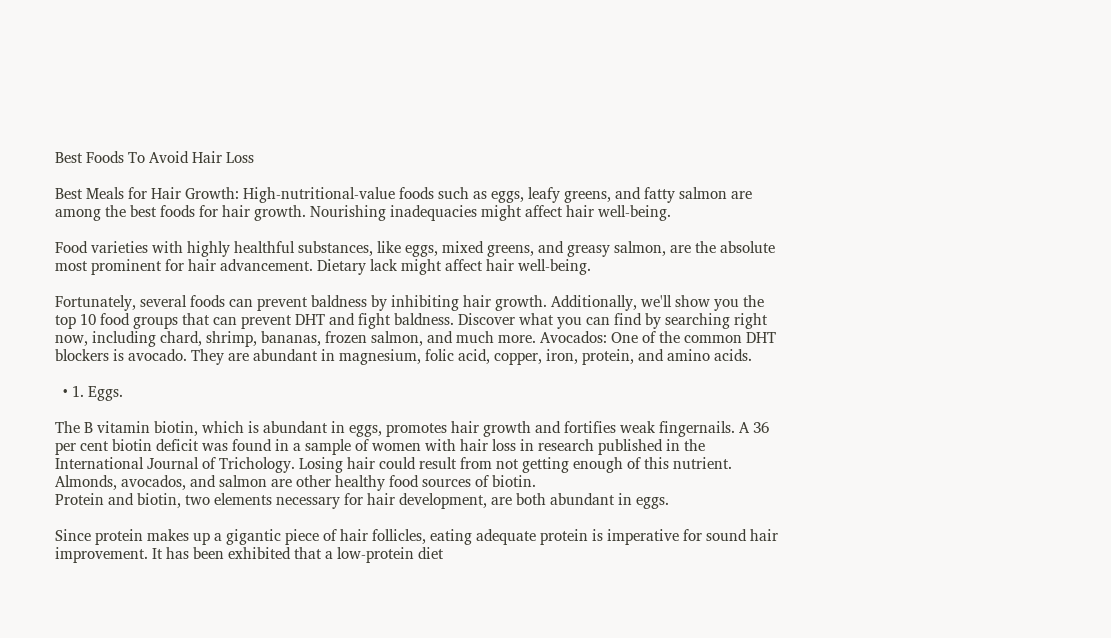Best Foods To Avoid Hair Loss

Best Meals for Hair Growth: High-nutritional-value foods such as eggs, leafy greens, and fatty salmon are among the best foods for hair growth. Nourishing inadequacies might affect hair well-being.

Food varieties with highly healthful substances, like eggs, mixed greens, and greasy salmon, are the absolute most prominent for hair advancement. Dietary lack might affect hair well-being.

Fortunately, several foods can prevent baldness by inhibiting hair growth. Additionally, we'll show you the top 10 food groups that can prevent DHT and fight baldness. Discover what you can find by searching right now, including chard, shrimp, bananas, frozen salmon, and much more. Avocados: One of the common DHT blockers is avocado. They are abundant in magnesium, folic acid, copper, iron, protein, and amino acids.

  • 1. Eggs.

The B vitamin biotin, which is abundant in eggs, promotes hair growth and fortifies weak fingernails. A 36 per cent biotin deficit was found in a sample of women with hair loss in research published in the International Journal of Trichology. Losing hair could result from not getting enough of this nutrient. Almonds, avocados, and salmon are other healthy food sources of biotin.
Protein and biotin, two elements necessary for hair development, are both abundant in eggs.

Since protein makes up a gigantic piece of hair follicles, eating adequate protein is imperative for sound hair improvement. It has been exhibited that a low-protein diet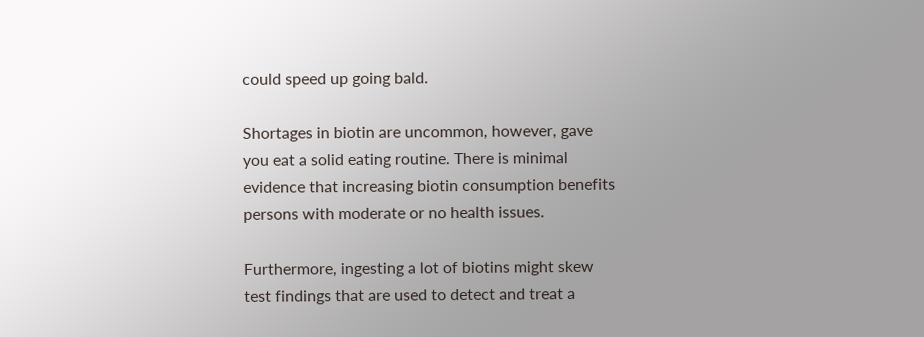could speed up going bald.

Shortages in biotin are uncommon, however, gave you eat a solid eating routine. There is minimal evidence that increasing biotin consumption benefits persons with moderate or no health issues.

Furthermore, ingesting a lot of biotins might skew test findings that are used to detect and treat a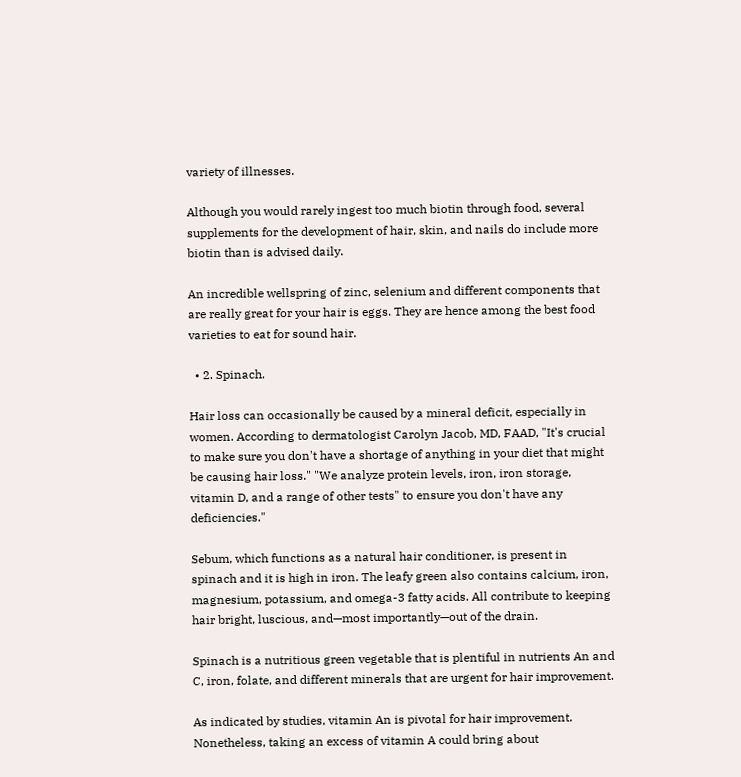variety of illnesses.

Although you would rarely ingest too much biotin through food, several supplements for the development of hair, skin, and nails do include more biotin than is advised daily.

An incredible wellspring of zinc, selenium and different components that are really great for your hair is eggs. They are hence among the best food varieties to eat for sound hair.

  • 2. Spinach.

Hair loss can occasionally be caused by a mineral deficit, especially in women. According to dermatologist Carolyn Jacob, MD, FAAD, "It's crucial to make sure you don't have a shortage of anything in your diet that might be causing hair loss." "We analyze protein levels, iron, iron storage, vitamin D, and a range of other tests" to ensure you don't have any deficiencies."

Sebum, which functions as a natural hair conditioner, is present in spinach and it is high in iron. The leafy green also contains calcium, iron, magnesium, potassium, and omega-3 fatty acids. All contribute to keeping hair bright, luscious, and—most importantly—out of the drain.

Spinach is a nutritious green vegetable that is plentiful in nutrients An and C, iron, folate, and different minerals that are urgent for hair improvement.

As indicated by studies, vitamin An is pivotal for hair improvement. Nonetheless, taking an excess of vitamin A could bring about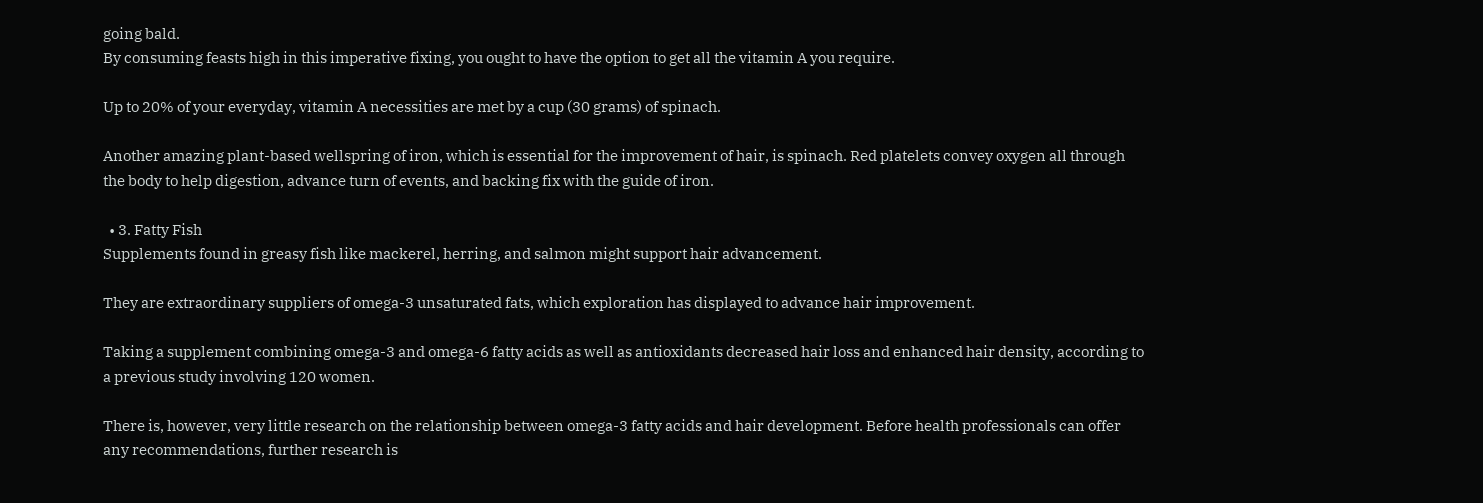going bald.
By consuming feasts high in this imperative fixing, you ought to have the option to get all the vitamin A you require.

Up to 20% of your everyday, vitamin A necessities are met by a cup (30 grams) of spinach.

Another amazing plant-based wellspring of iron, which is essential for the improvement of hair, is spinach. Red platelets convey oxygen all through the body to help digestion, advance turn of events, and backing fix with the guide of iron.

  • 3. Fatty Fish
Supplements found in greasy fish like mackerel, herring, and salmon might support hair advancement.

They are extraordinary suppliers of omega-3 unsaturated fats, which exploration has displayed to advance hair improvement.

Taking a supplement combining omega-3 and omega-6 fatty acids as well as antioxidants decreased hair loss and enhanced hair density, according to a previous study involving 120 women.

There is, however, very little research on the relationship between omega-3 fatty acids and hair development. Before health professionals can offer any recommendations, further research is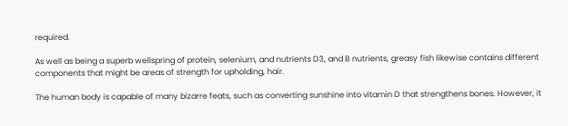required.

As well as being a superb wellspring of protein, selenium, and nutrients D3, and B nutrients, greasy fish likewise contains different components that might be areas of strength for upholding, hair.

The human body is capable of many bizarre feats, such as converting sunshine into vitamin D that strengthens bones. However, it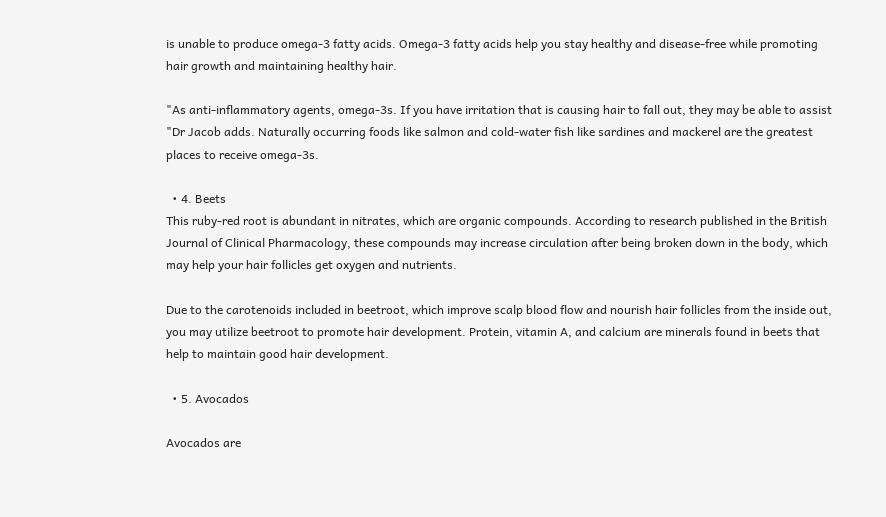is unable to produce omega-3 fatty acids. Omega-3 fatty acids help you stay healthy and disease-free while promoting hair growth and maintaining healthy hair.

"As anti-inflammatory agents, omega-3s. If you have irritation that is causing hair to fall out, they may be able to assist "Dr Jacob adds. Naturally occurring foods like salmon and cold-water fish like sardines and mackerel are the greatest places to receive omega-3s.

  • 4. Beets
This ruby-red root is abundant in nitrates, which are organic compounds. According to research published in the British Journal of Clinical Pharmacology, these compounds may increase circulation after being broken down in the body, which may help your hair follicles get oxygen and nutrients.

Due to the carotenoids included in beetroot, which improve scalp blood flow and nourish hair follicles from the inside out, you may utilize beetroot to promote hair development. Protein, vitamin A, and calcium are minerals found in beets that help to maintain good hair development.

  • 5. Avocados

Avocados are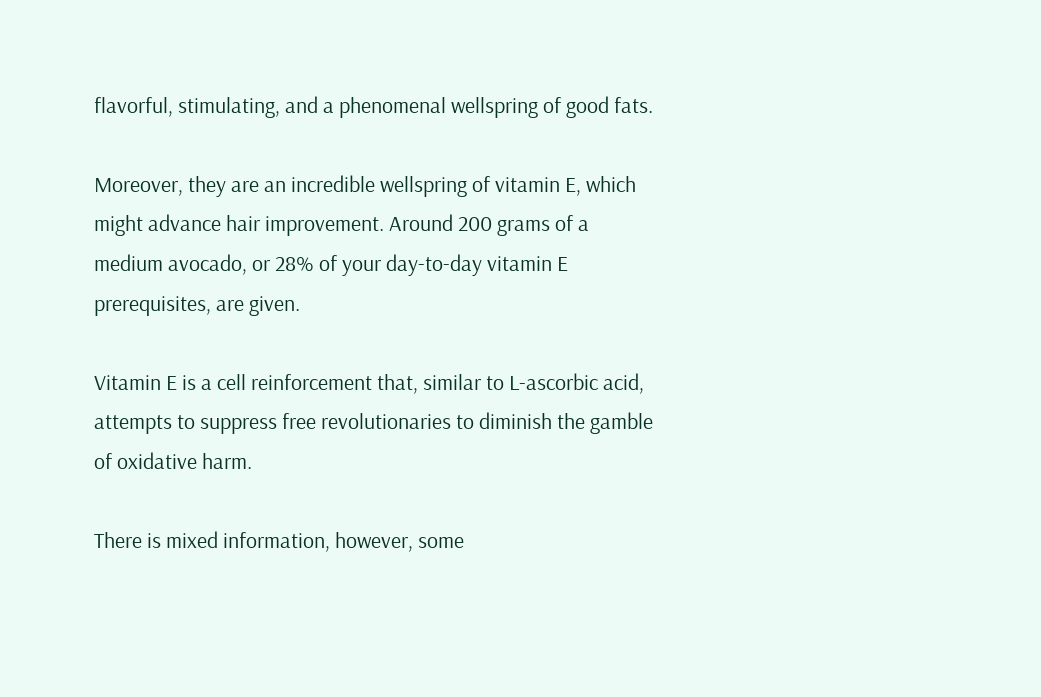flavorful, stimulating, and a phenomenal wellspring of good fats.

Moreover, they are an incredible wellspring of vitamin E, which might advance hair improvement. Around 200 grams of a medium avocado, or 28% of your day-to-day vitamin E prerequisites, are given.

Vitamin E is a cell reinforcement that, similar to L-ascorbic acid, attempts to suppress free revolutionaries to diminish the gamble of oxidative harm.

There is mixed information, however, some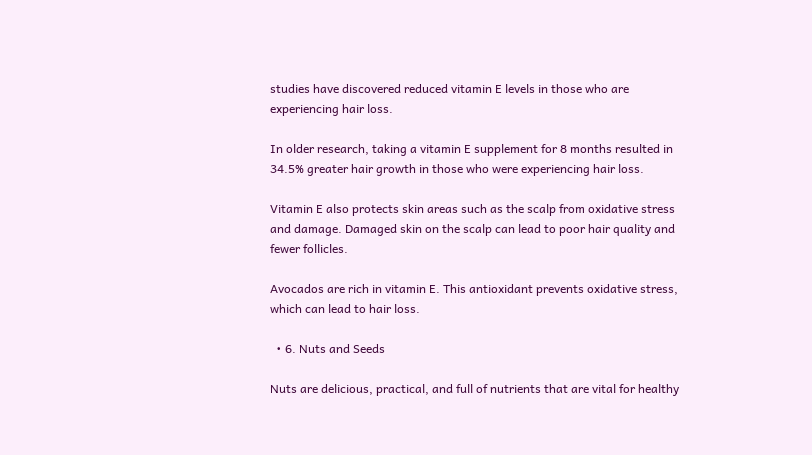studies have discovered reduced vitamin E levels in those who are experiencing hair loss.

In older research, taking a vitamin E supplement for 8 months resulted in 34.5% greater hair growth in those who were experiencing hair loss.

Vitamin E also protects skin areas such as the scalp from oxidative stress and damage. Damaged skin on the scalp can lead to poor hair quality and fewer follicles.

Avocados are rich in vitamin E. This antioxidant prevents oxidative stress, which can lead to hair loss.

  • 6. Nuts and Seeds

Nuts are delicious, practical, and full of nutrients that are vital for healthy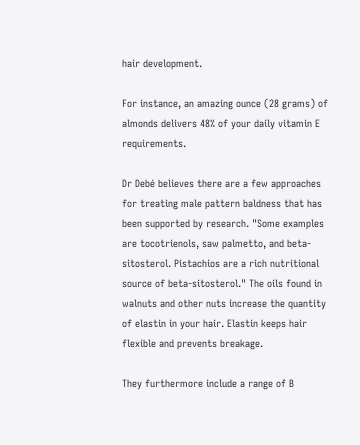hair development.

For instance, an amazing ounce (28 grams) of almonds delivers 48% of your daily vitamin E requirements.

Dr Debé believes there are a few approaches for treating male pattern baldness that has been supported by research. "Some examples are tocotrienols, saw palmetto, and beta-sitosterol. Pistachios are a rich nutritional source of beta-sitosterol." The oils found in walnuts and other nuts increase the quantity of elastin in your hair. Elastin keeps hair flexible and prevents breakage.

They furthermore include a range of B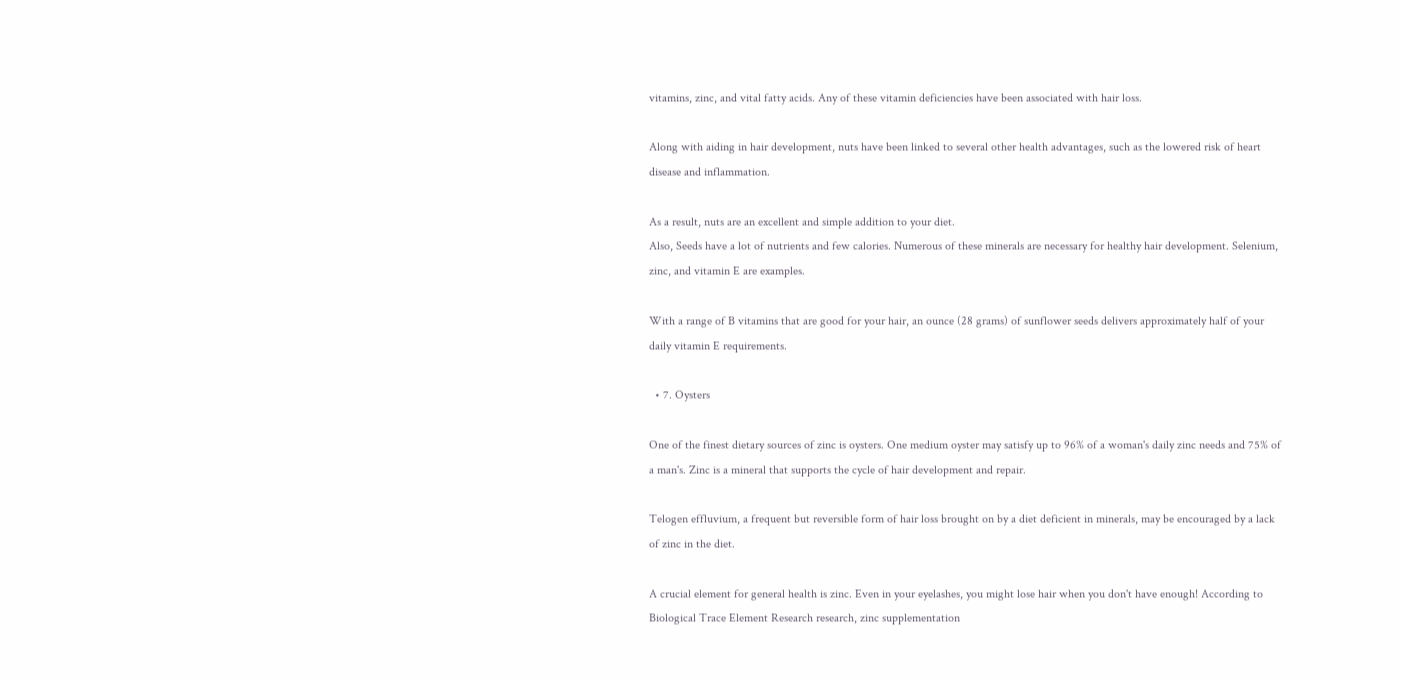vitamins, zinc, and vital fatty acids. Any of these vitamin deficiencies have been associated with hair loss.

Along with aiding in hair development, nuts have been linked to several other health advantages, such as the lowered risk of heart disease and inflammation.

As a result, nuts are an excellent and simple addition to your diet.
Also, Seeds have a lot of nutrients and few calories. Numerous of these minerals are necessary for healthy hair development. Selenium, zinc, and vitamin E are examples.

With a range of B vitamins that are good for your hair, an ounce (28 grams) of sunflower seeds delivers approximately half of your daily vitamin E requirements.

  • 7. Oysters

One of the finest dietary sources of zinc is oysters. One medium oyster may satisfy up to 96% of a woman's daily zinc needs and 75% of a man's. Zinc is a mineral that supports the cycle of hair development and repair.

Telogen effluvium, a frequent but reversible form of hair loss brought on by a diet deficient in minerals, may be encouraged by a lack of zinc in the diet.

A crucial element for general health is zinc. Even in your eyelashes, you might lose hair when you don't have enough! According to Biological Trace Element Research research, zinc supplementation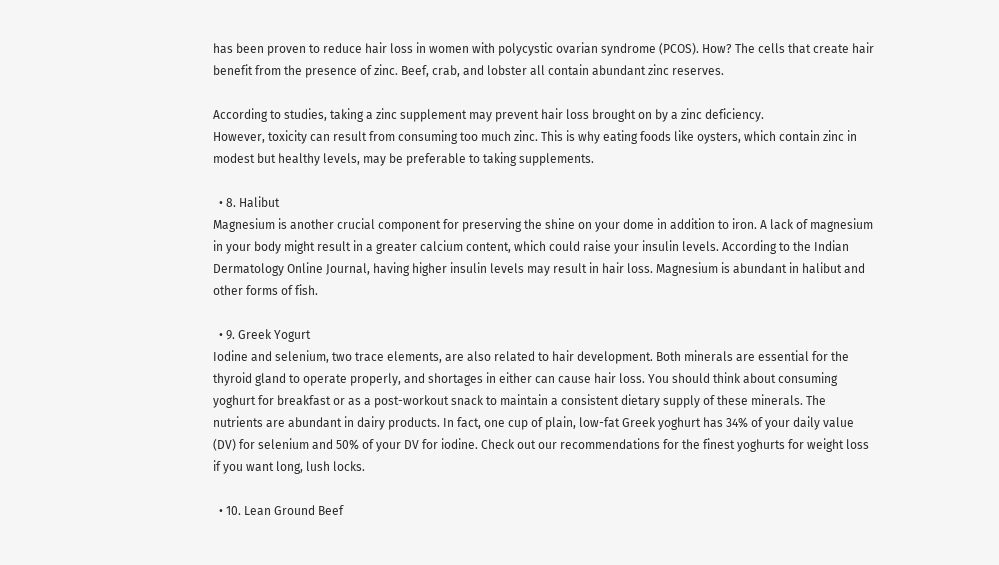has been proven to reduce hair loss in women with polycystic ovarian syndrome (PCOS). How? The cells that create hair benefit from the presence of zinc. Beef, crab, and lobster all contain abundant zinc reserves.

According to studies, taking a zinc supplement may prevent hair loss brought on by a zinc deficiency.
However, toxicity can result from consuming too much zinc. This is why eating foods like oysters, which contain zinc in modest but healthy levels, may be preferable to taking supplements.

  • 8. Halibut
Magnesium is another crucial component for preserving the shine on your dome in addition to iron. A lack of magnesium in your body might result in a greater calcium content, which could raise your insulin levels. According to the Indian Dermatology Online Journal, having higher insulin levels may result in hair loss. Magnesium is abundant in halibut and other forms of fish.

  • 9. Greek Yogurt
Iodine and selenium, two trace elements, are also related to hair development. Both minerals are essential for the thyroid gland to operate properly, and shortages in either can cause hair loss. You should think about consuming yoghurt for breakfast or as a post-workout snack to maintain a consistent dietary supply of these minerals. The nutrients are abundant in dairy products. In fact, one cup of plain, low-fat Greek yoghurt has 34% of your daily value (DV) for selenium and 50% of your DV for iodine. Check out our recommendations for the finest yoghurts for weight loss if you want long, lush locks.

  • 10. Lean Ground Beef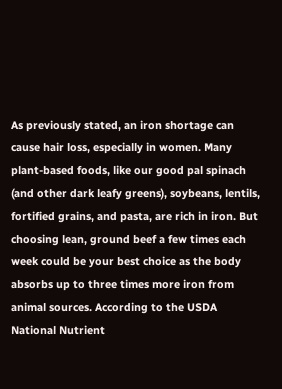As previously stated, an iron shortage can cause hair loss, especially in women. Many plant-based foods, like our good pal spinach (and other dark leafy greens), soybeans, lentils, fortified grains, and pasta, are rich in iron. But choosing lean, ground beef a few times each week could be your best choice as the body absorbs up to three times more iron from animal sources. According to the USDA National Nutrient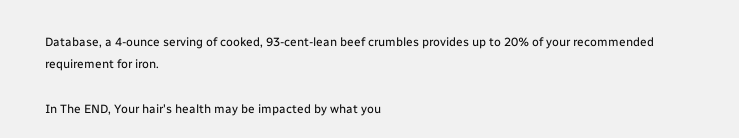Database, a 4-ounce serving of cooked, 93-cent-lean beef crumbles provides up to 20% of your recommended requirement for iron.

In The END, Your hair's health may be impacted by what you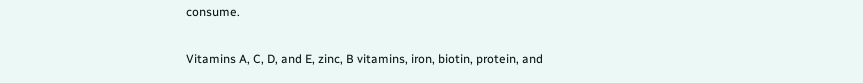consume.

Vitamins A, C, D, and E, zinc, B vitamins, iron, biotin, protein, and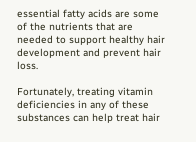essential fatty acids are some of the nutrients that are needed to support healthy hair development and prevent hair loss.

Fortunately, treating vitamin deficiencies in any of these substances can help treat hair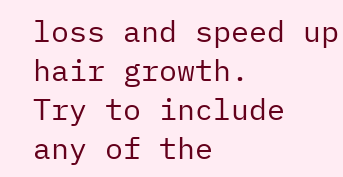loss and speed up hair growth.
Try to include any of the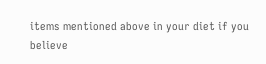items mentioned above in your diet if you believe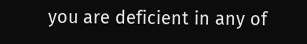you are deficient in any of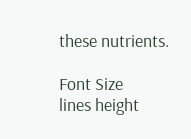these nutrients.

Font Size
lines height